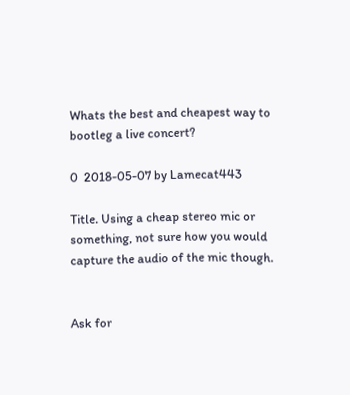Whats the best and cheapest way to bootleg a live concert?

0  2018-05-07 by Lamecat443

Title. Using a cheap stereo mic or something, not sure how you would capture the audio of the mic though.


Ask for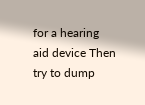for a hearing aid device Then try to dump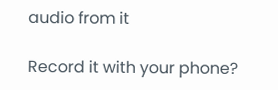audio from it

Record it with your phone?